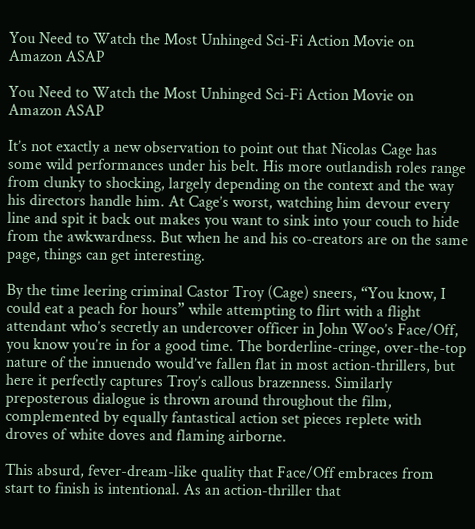You Need to Watch the Most Unhinged Sci-Fi Action Movie on Amazon ASAP

You Need to Watch the Most Unhinged Sci-Fi Action Movie on Amazon ASAP

It’s not exactly a new observation to point out that Nicolas Cage has some wild performances under his belt. His more outlandish roles range from clunky to shocking, largely depending on the context and the way his directors handle him. At Cage’s worst, watching him devour every line and spit it back out makes you want to sink into your couch to hide from the awkwardness. But when he and his co-creators are on the same page, things can get interesting.

By the time leering criminal Castor Troy (Cage) sneers, “You know, I could eat a peach for hours” while attempting to flirt with a flight attendant who’s secretly an undercover officer in John Woo’s Face/Off, you know you’re in for a good time. The borderline-cringe, over-the-top nature of the innuendo would’ve fallen flat in most action-thrillers, but here it perfectly captures Troy’s callous brazenness. Similarly preposterous dialogue is thrown around throughout the film, complemented by equally fantastical action set pieces replete with droves of white doves and flaming airborne.

This absurd, fever-dream-like quality that Face/Off embraces from start to finish is intentional. As an action-thriller that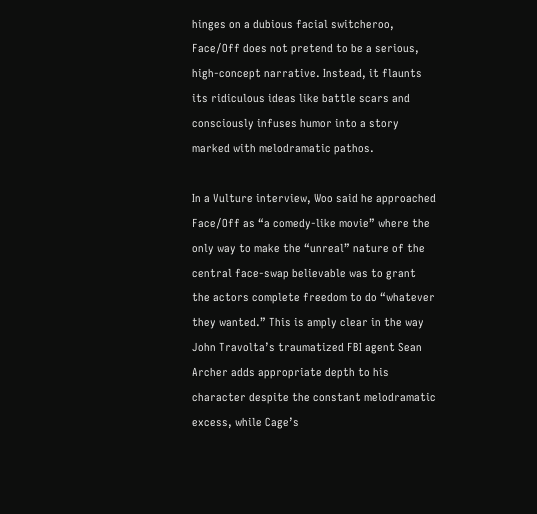hinges on a dubious facial switcheroo, Face/Off does not pretend to be a serious, high-concept narrative. Instead, it flaunts its ridiculous ideas like battle scars and consciously infuses humor into a story marked with melodramatic pathos.

In a Vulture interview, Woo said he approached Face/Off as “a comedy-like movie” where the only way to make the “unreal” nature of the central face-swap believable was to grant the actors complete freedom to do “whatever they wanted.” This is amply clear in the way John Travolta’s traumatized FBI agent Sean Archer adds appropriate depth to his character despite the constant melodramatic excess, while Cage’s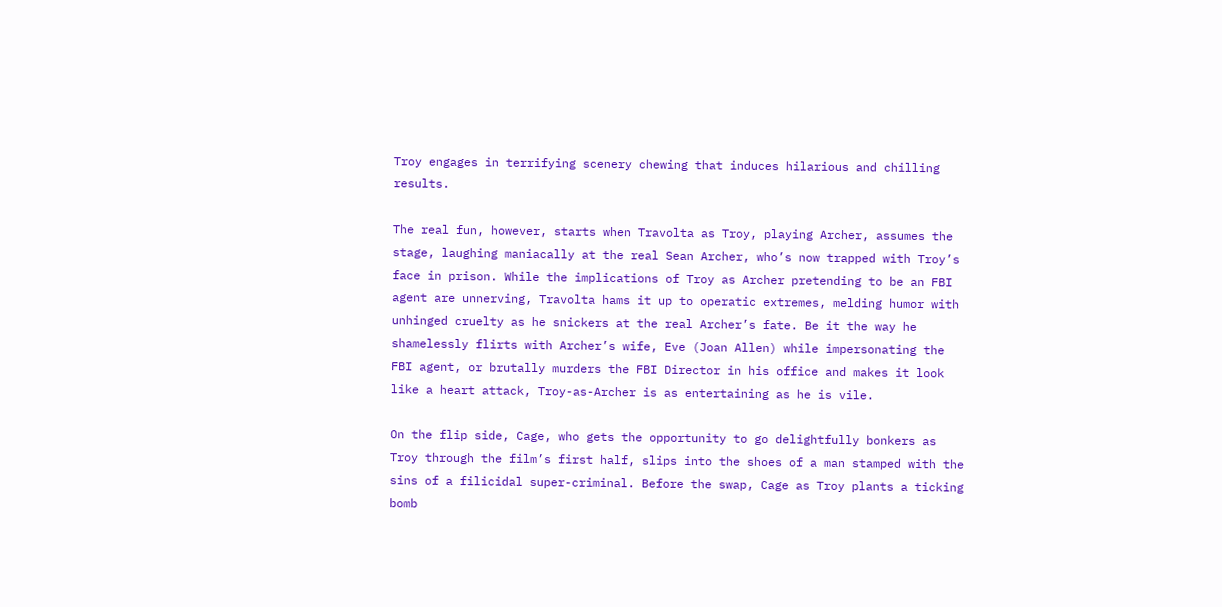Troy engages in terrifying scenery chewing that induces hilarious and chilling results.

The real fun, however, starts when Travolta as Troy, playing Archer, assumes the stage, laughing maniacally at the real Sean Archer, who’s now trapped with Troy’s face in prison. While the implications of Troy as Archer pretending to be an FBI agent are unnerving, Travolta hams it up to operatic extremes, melding humor with unhinged cruelty as he snickers at the real Archer’s fate. Be it the way he shamelessly flirts with Archer’s wife, Eve (Joan Allen) while impersonating the FBI agent, or brutally murders the FBI Director in his office and makes it look like a heart attack, Troy-as-Archer is as entertaining as he is vile.

On the flip side, Cage, who gets the opportunity to go delightfully bonkers as Troy through the film’s first half, slips into the shoes of a man stamped with the sins of a filicidal super-criminal. Before the swap, Cage as Troy plants a ticking bomb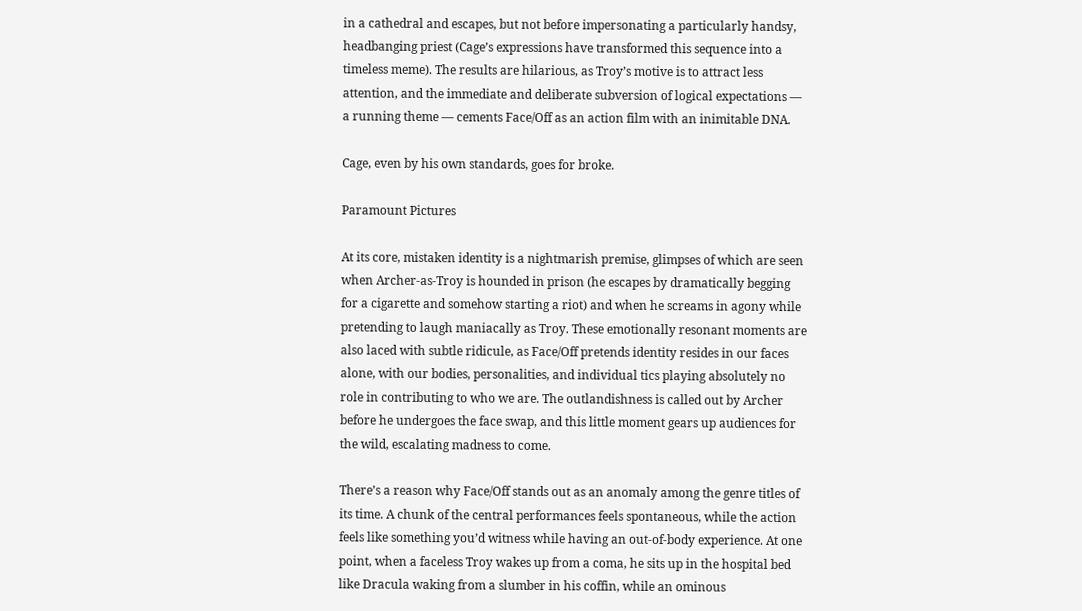in a cathedral and escapes, but not before impersonating a particularly handsy, headbanging priest (Cage’s expressions have transformed this sequence into a timeless meme). The results are hilarious, as Troy’s motive is to attract less attention, and the immediate and deliberate subversion of logical expectations — a running theme — cements Face/Off as an action film with an inimitable DNA.

Cage, even by his own standards, goes for broke.

Paramount Pictures

At its core, mistaken identity is a nightmarish premise, glimpses of which are seen when Archer-as-Troy is hounded in prison (he escapes by dramatically begging for a cigarette and somehow starting a riot) and when he screams in agony while pretending to laugh maniacally as Troy. These emotionally resonant moments are also laced with subtle ridicule, as Face/Off pretends identity resides in our faces alone, with our bodies, personalities, and individual tics playing absolutely no role in contributing to who we are. The outlandishness is called out by Archer before he undergoes the face swap, and this little moment gears up audiences for the wild, escalating madness to come.

There’s a reason why Face/Off stands out as an anomaly among the genre titles of its time. A chunk of the central performances feels spontaneous, while the action feels like something you’d witness while having an out-of-body experience. At one point, when a faceless Troy wakes up from a coma, he sits up in the hospital bed like Dracula waking from a slumber in his coffin, while an ominous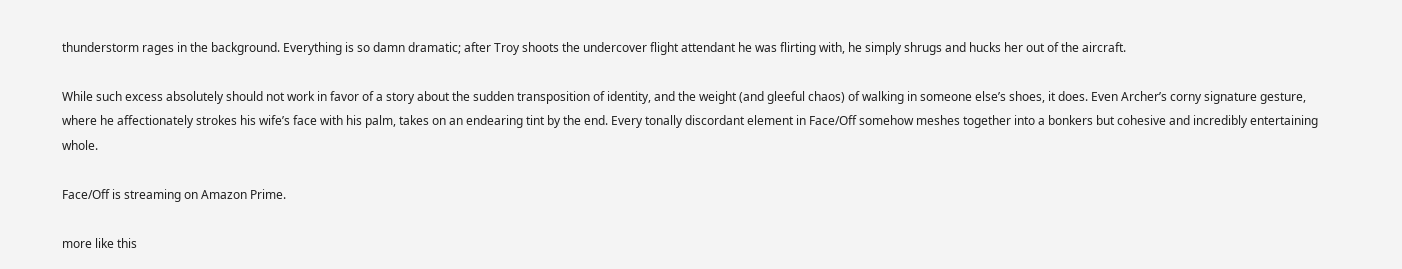thunderstorm rages in the background. Everything is so damn dramatic; after Troy shoots the undercover flight attendant he was flirting with, he simply shrugs and hucks her out of the aircraft.

While such excess absolutely should not work in favor of a story about the sudden transposition of identity, and the weight (and gleeful chaos) of walking in someone else’s shoes, it does. Even Archer’s corny signature gesture, where he affectionately strokes his wife’s face with his palm, takes on an endearing tint by the end. Every tonally discordant element in Face/Off somehow meshes together into a bonkers but cohesive and incredibly entertaining whole.

Face/Off is streaming on Amazon Prime.

more like this